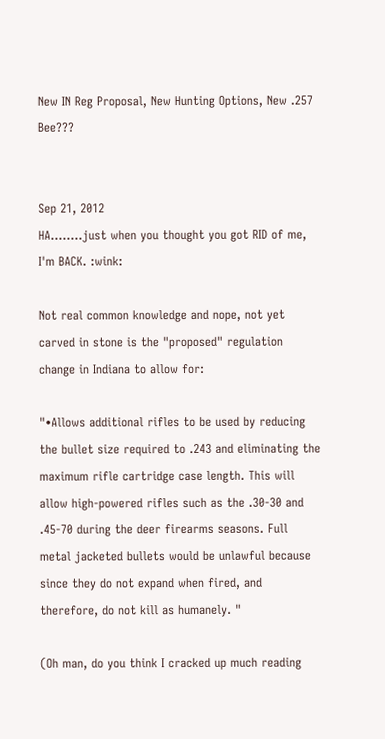New IN Reg Proposal, New Hunting Options, New .257 Bee???


Sep 21, 2012
HA........just when you thought you got RID of me, I'm BACK. :wink:

Not real common knowledge and nope, not yet carved in stone is the "proposed" regulation change in Indiana to allow for:

"•Allows additional rifles to be used by reducing the bullet size required to .243 and eliminating the maximum rifle cartridge case length. This will allow high-powered rifles such as the .30-30 and .45-70 during the deer firearms seasons. Full metal jacketed bullets would be unlawful because since they do not expand when fired, and therefore, do not kill as humanely. "

(Oh man, do you think I cracked up much reading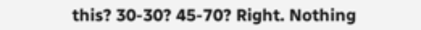this? 30-30? 45-70? Right. Nothing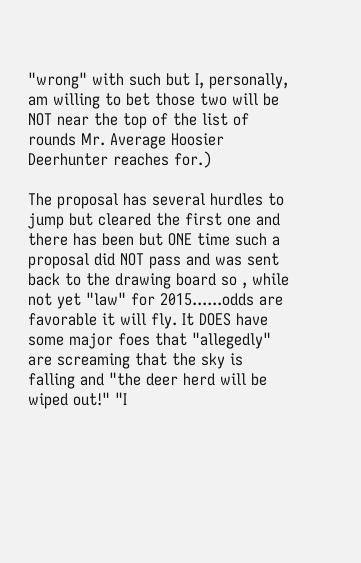"wrong" with such but I, personally, am willing to bet those two will be NOT near the top of the list of rounds Mr. Average Hoosier Deerhunter reaches for.)

The proposal has several hurdles to jump but cleared the first one and there has been but ONE time such a proposal did NOT pass and was sent back to the drawing board so , while not yet "law" for 2015......odds are favorable it will fly. It DOES have some major foes that "allegedly" are screaming that the sky is falling and "the deer herd will be wiped out!" "I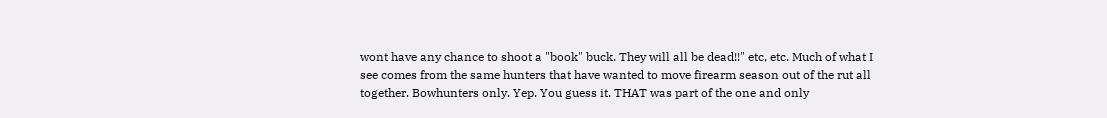wont have any chance to shoot a "book" buck. They will all be dead!!" etc, etc. Much of what I see comes from the same hunters that have wanted to move firearm season out of the rut all together. Bowhunters only. Yep. You guess it. THAT was part of the one and only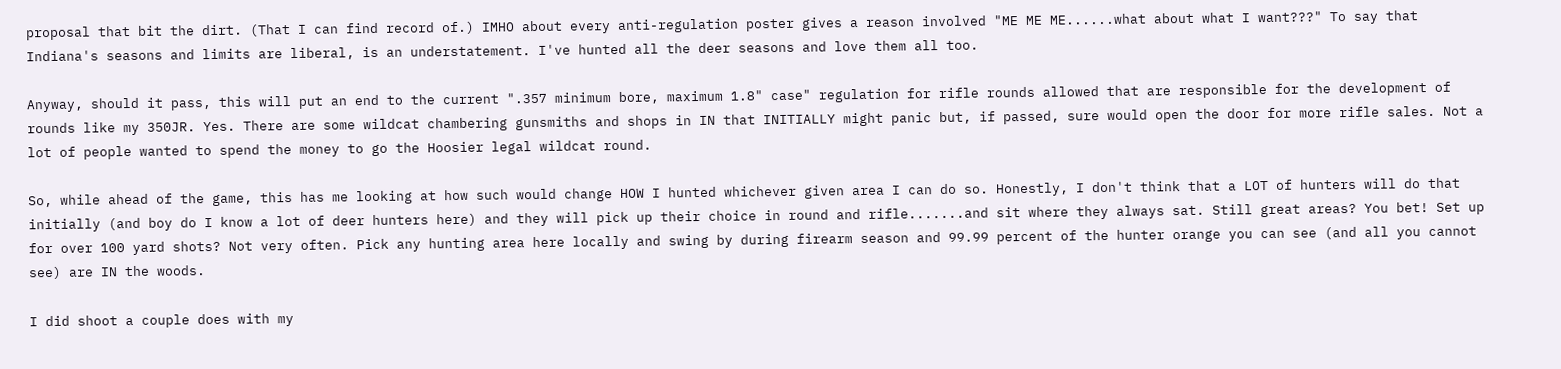proposal that bit the dirt. (That I can find record of.) IMHO about every anti-regulation poster gives a reason involved "ME ME ME......what about what I want???" To say that Indiana's seasons and limits are liberal, is an understatement. I've hunted all the deer seasons and love them all too.

Anyway, should it pass, this will put an end to the current ".357 minimum bore, maximum 1.8" case" regulation for rifle rounds allowed that are responsible for the development of rounds like my 350JR. Yes. There are some wildcat chambering gunsmiths and shops in IN that INITIALLY might panic but, if passed, sure would open the door for more rifle sales. Not a lot of people wanted to spend the money to go the Hoosier legal wildcat round.

So, while ahead of the game, this has me looking at how such would change HOW I hunted whichever given area I can do so. Honestly, I don't think that a LOT of hunters will do that initially (and boy do I know a lot of deer hunters here) and they will pick up their choice in round and rifle.......and sit where they always sat. Still great areas? You bet! Set up for over 100 yard shots? Not very often. Pick any hunting area here locally and swing by during firearm season and 99.99 percent of the hunter orange you can see (and all you cannot see) are IN the woods.

I did shoot a couple does with my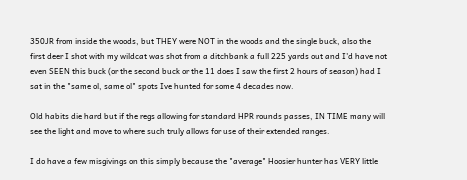350JR from inside the woods, but THEY were NOT in the woods and the single buck, also the first deer I shot with my wildcat was shot from a ditchbank a full 225 yards out and I'd have not even SEEN this buck (or the second buck or the 11 does I saw the first 2 hours of season) had I sat in the "same ol, same ol" spots Ive hunted for some 4 decades now.

Old habits die hard but if the regs allowing for standard HPR rounds passes, IN TIME many will see the light and move to where such truly allows for use of their extended ranges.

I do have a few misgivings on this simply because the "average" Hoosier hunter has VERY little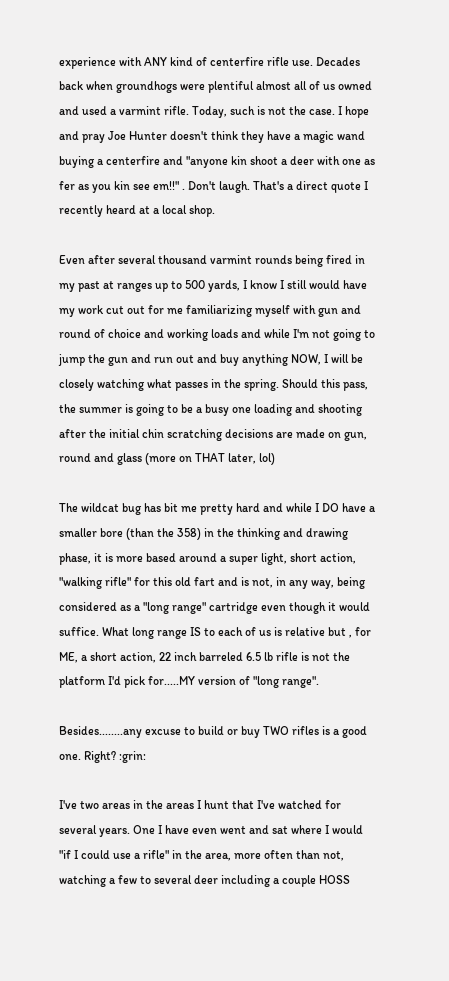experience with ANY kind of centerfire rifle use. Decades back when groundhogs were plentiful almost all of us owned and used a varmint rifle. Today, such is not the case. I hope and pray Joe Hunter doesn't think they have a magic wand buying a centerfire and "anyone kin shoot a deer with one as fer as you kin see em!!" . Don't laugh. That's a direct quote I recently heard at a local shop.

Even after several thousand varmint rounds being fired in my past at ranges up to 500 yards, I know I still would have my work cut out for me familiarizing myself with gun and round of choice and working loads and while I'm not going to jump the gun and run out and buy anything NOW, I will be closely watching what passes in the spring. Should this pass, the summer is going to be a busy one loading and shooting after the initial chin scratching decisions are made on gun, round and glass (more on THAT later, lol)

The wildcat bug has bit me pretty hard and while I DO have a smaller bore (than the 358) in the thinking and drawing phase, it is more based around a super light, short action, "walking rifle" for this old fart and is not, in any way, being considered as a "long range" cartridge even though it would suffice. What long range IS to each of us is relative but , for ME, a short action, 22 inch barreled 6.5 lb rifle is not the platform I'd pick for.....MY version of "long range".

Besides........any excuse to build or buy TWO rifles is a good one. Right? :grin:

I've two areas in the areas I hunt that I've watched for several years. One I have even went and sat where I would "if I could use a rifle" in the area, more often than not, watching a few to several deer including a couple HOSS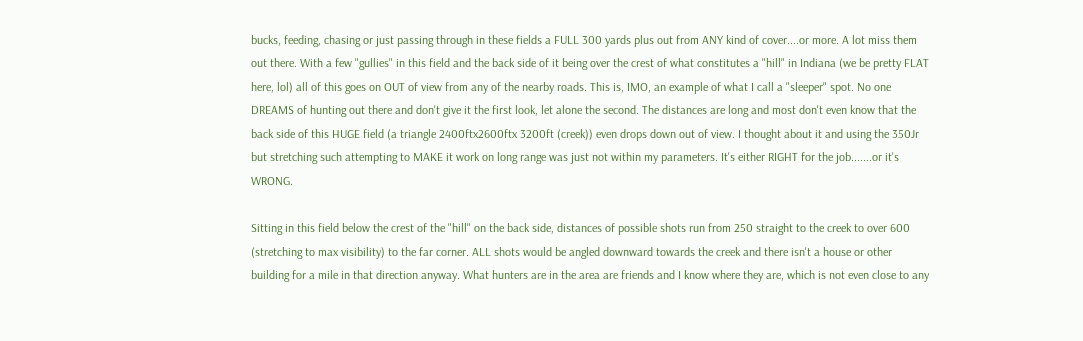bucks, feeding, chasing or just passing through in these fields a FULL 300 yards plus out from ANY kind of cover....or more. A lot miss them out there. With a few "gullies" in this field and the back side of it being over the crest of what constitutes a "hill" in Indiana (we be pretty FLAT here, lol) all of this goes on OUT of view from any of the nearby roads. This is, IMO, an example of what I call a "sleeper" spot. No one DREAMS of hunting out there and don't give it the first look, let alone the second. The distances are long and most don't even know that the back side of this HUGE field (a triangle 2400ftx2600ftx 3200ft (creek)) even drops down out of view. I thought about it and using the 350Jr but stretching such attempting to MAKE it work on long range was just not within my parameters. It's either RIGHT for the job.......or it's WRONG.

Sitting in this field below the crest of the "hill" on the back side, distances of possible shots run from 250 straight to the creek to over 600 (stretching to max visibility) to the far corner. ALL shots would be angled downward towards the creek and there isn't a house or other building for a mile in that direction anyway. What hunters are in the area are friends and I know where they are, which is not even close to any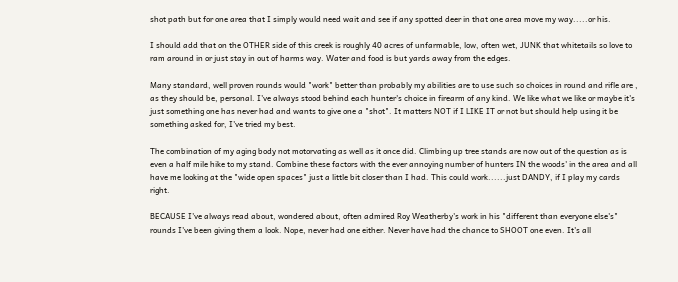shot path but for one area that I simply would need wait and see if any spotted deer in that one area move my way.....or his.

I should add that on the OTHER side of this creek is roughly 40 acres of unfarmable, low, often wet, JUNK that whitetails so love to ram around in or just stay in out of harms way. Water and food is but yards away from the edges.

Many standard, well proven rounds would "work" better than probably my abilities are to use such so choices in round and rifle are , as they should be, personal. I've always stood behind each hunter's choice in firearm of any kind. We like what we like or maybe it's just something one has never had and wants to give one a "shot". It matters NOT if I LIKE IT or not but should help using it be something asked for, I've tried my best.

The combination of my aging body not motorvating as well as it once did. Climbing up tree stands are now out of the question as is even a half mile hike to my stand. Combine these factors with the ever annoying number of hunters IN the woods' in the area and all have me looking at the "wide open spaces" just a little bit closer than I had. This could work......just DANDY, if I play my cards right.

BECAUSE I've always read about, wondered about, often admired Roy Weatherby's work in his "different than everyone else's" rounds I've been giving them a look. Nope, never had one either. Never have had the chance to SHOOT one even. It's all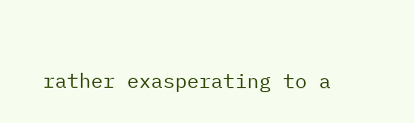rather exasperating to a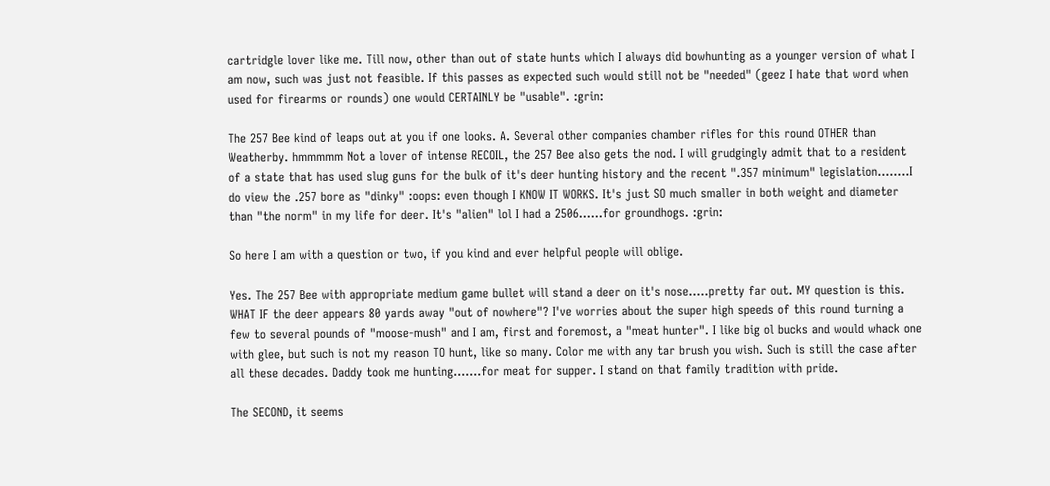cartridgle lover like me. Till now, other than out of state hunts which I always did bowhunting as a younger version of what I am now, such was just not feasible. If this passes as expected such would still not be "needed" (geez I hate that word when used for firearms or rounds) one would CERTAINLY be "usable". :grin:

The 257 Bee kind of leaps out at you if one looks. A. Several other companies chamber rifles for this round OTHER than Weatherby. hmmmmm Not a lover of intense RECOIL, the 257 Bee also gets the nod. I will grudgingly admit that to a resident of a state that has used slug guns for the bulk of it's deer hunting history and the recent ".357 minimum" legislation........I do view the .257 bore as "dinky" :oops: even though I KNOW IT WORKS. It's just SO much smaller in both weight and diameter than "the norm" in my life for deer. It's "alien" lol I had a 2506......for groundhogs. :grin:

So here I am with a question or two, if you kind and ever helpful people will oblige.

Yes. The 257 Bee with appropriate medium game bullet will stand a deer on it's nose.....pretty far out. MY question is this. WHAT IF the deer appears 80 yards away "out of nowhere"? I've worries about the super high speeds of this round turning a few to several pounds of "moose-mush" and I am, first and foremost, a "meat hunter". I like big ol bucks and would whack one with glee, but such is not my reason TO hunt, like so many. Color me with any tar brush you wish. Such is still the case after all these decades. Daddy took me hunting.......for meat for supper. I stand on that family tradition with pride.

The SECOND, it seems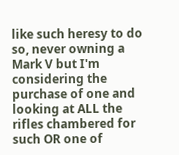like such heresy to do so, never owning a Mark V but I'm considering the purchase of one and looking at ALL the rifles chambered for such OR one of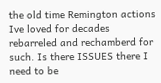the old time Remington actions Ive loved for decades rebarreled and rechamberd for such. Is there ISSUES there I need to be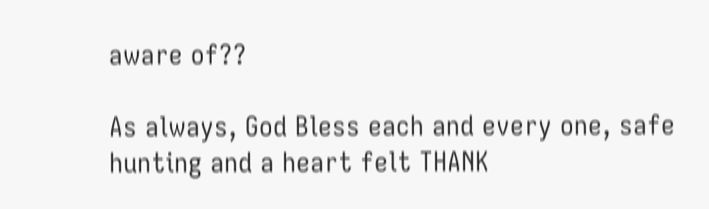aware of??

As always, God Bless each and every one, safe hunting and a heart felt THANK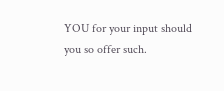YOU for your input should you so offer such.